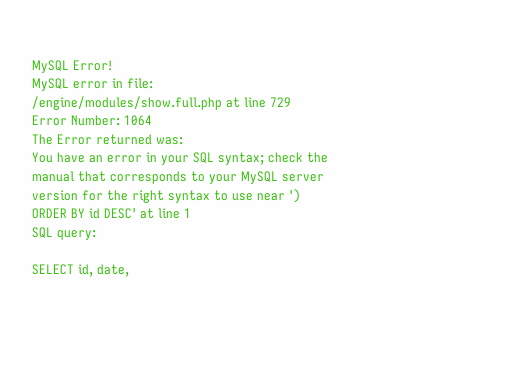MySQL Error!
MySQL error in file: /engine/modules/show.full.php at line 729
Error Number: 1064
The Error returned was:
You have an error in your SQL syntax; check the manual that corresponds to your MySQL server version for the right syntax to use near ') ORDER BY id DESC' at line 1
SQL query:

SELECT id, date,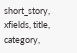short_story, xfields, title, category,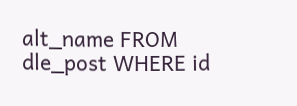alt_name FROM dle_post WHERE id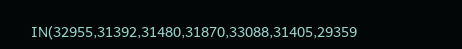IN(32955,31392,31480,31870,33088,31405,29359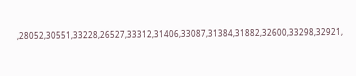,28052,30551,33228,26527,33312,31406,33087,31384,31882,32600,33298,32921,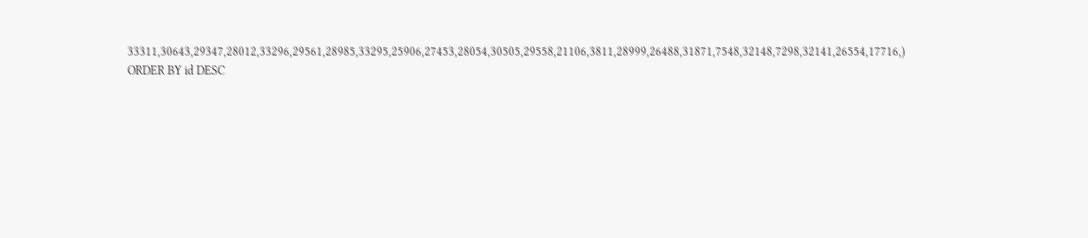33311,30643,29347,28012,33296,29561,28985,33295,25906,27453,28054,30505,29558,21106,3811,28999,26488,31871,7548,32148,7298,32141,26554,17716,) ORDER BY id DESC